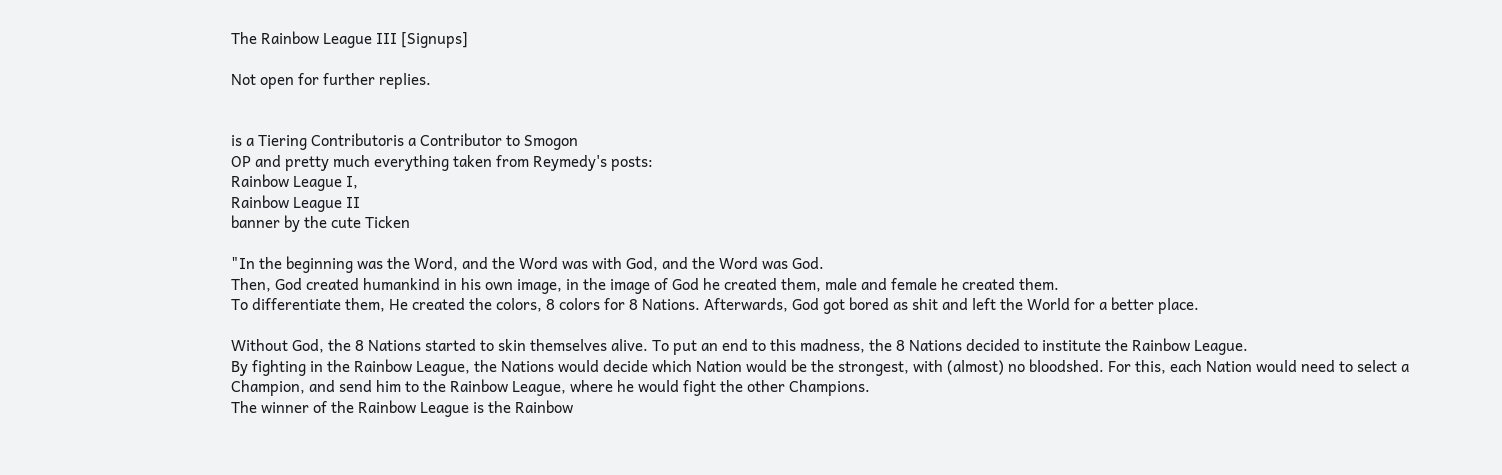The Rainbow League III [Signups]

Not open for further replies.


is a Tiering Contributoris a Contributor to Smogon
OP and pretty much everything taken from Reymedy's posts:
Rainbow League I,
Rainbow League II
banner by the cute Ticken

"In the beginning was the Word, and the Word was with God, and the Word was God.
Then, God created humankind in his own image, in the image of God he created them, male and female he created them.
To differentiate them, He created the colors, 8 colors for 8 Nations. Afterwards, God got bored as shit and left the World for a better place.

Without God, the 8 Nations started to skin themselves alive. To put an end to this madness, the 8 Nations decided to institute the Rainbow League.
By fighting in the Rainbow League, the Nations would decide which Nation would be the strongest, with (almost) no bloodshed. For this, each Nation would need to select a Champion, and send him to the Rainbow League, where he would fight the other Champions.
The winner of the Rainbow League is the Rainbow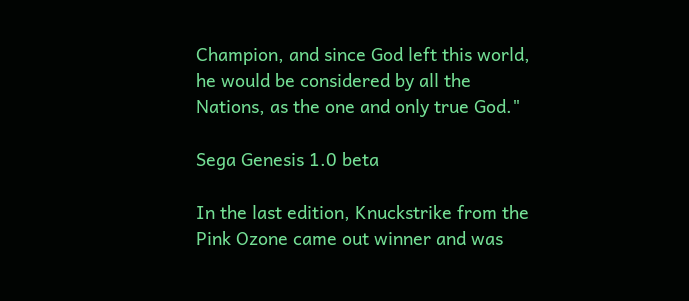Champion, and since God left this world, he would be considered by all the Nations, as the one and only true God."

Sega Genesis 1.0 beta

In the last edition, Knuckstrike from the Pink Ozone came out winner and was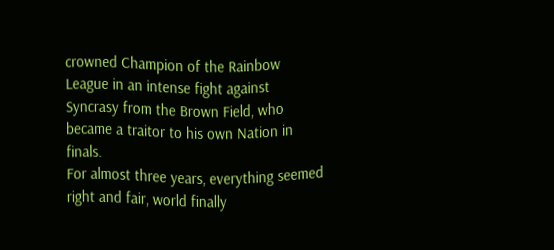crowned Champion of the Rainbow League in an intense fight against Syncrasy from the Brown Field, who became a traitor to his own Nation in finals.
For almost three years, everything seemed right and fair, world finally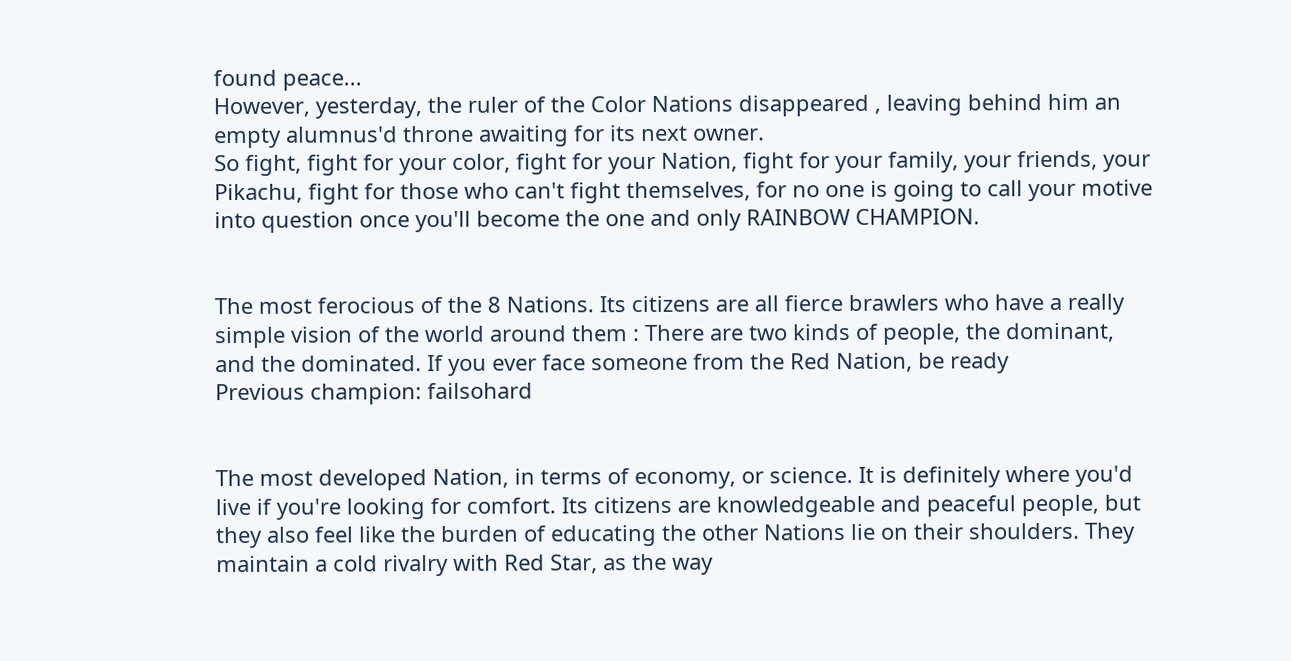found peace...
However, yesterday, the ruler of the Color Nations disappeared , leaving behind him an empty alumnus'd throne awaiting for its next owner.
So fight, fight for your color, fight for your Nation, fight for your family, your friends, your Pikachu, fight for those who can't fight themselves, for no one is going to call your motive into question once you'll become the one and only RAINBOW CHAMPION.


The most ferocious of the 8 Nations. Its citizens are all fierce brawlers who have a really simple vision of the world around them : There are two kinds of people, the dominant, and the dominated. If you ever face someone from the Red Nation, be ready
Previous champion: failsohard


The most developed Nation, in terms of economy, or science. It is definitely where you'd live if you're looking for comfort. Its citizens are knowledgeable and peaceful people, but they also feel like the burden of educating the other Nations lie on their shoulders. They maintain a cold rivalry with Red Star, as the way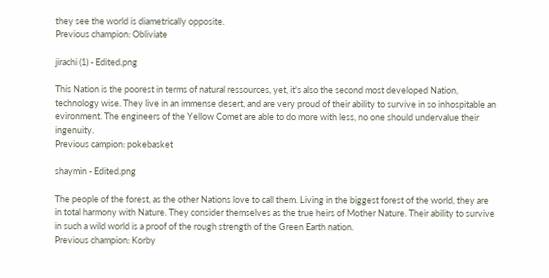they see the world is diametrically opposite.
Previous champion: Obliviate

jirachi (1) - Edited.png

This Nation is the poorest in terms of natural ressources, yet, it's also the second most developed Nation, technology wise. They live in an immense desert, and are very proud of their ability to survive in so inhospitable an evironment. The engineers of the Yellow Comet are able to do more with less, no one should undervalue their ingenuity.
Previous campion: pokebasket

shaymin - Edited.png

The people of the forest, as the other Nations love to call them. Living in the biggest forest of the world, they are in total harmony with Nature. They consider themselves as the true heirs of Mother Nature. Their ability to survive in such a wild world is a proof of the rough strength of the Green Earth nation.
Previous champion: Korby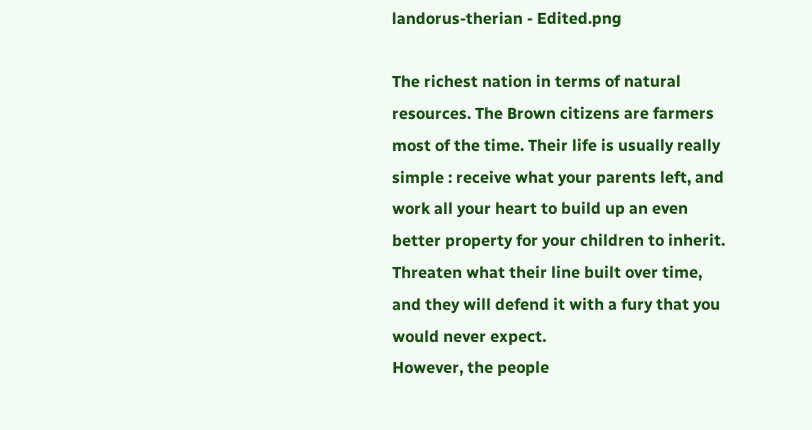landorus-therian - Edited.png

The richest nation in terms of natural resources. The Brown citizens are farmers most of the time. Their life is usually really simple : receive what your parents left, and work all your heart to build up an even better property for your children to inherit. Threaten what their line built over time, and they will defend it with a fury that you would never expect.
However, the people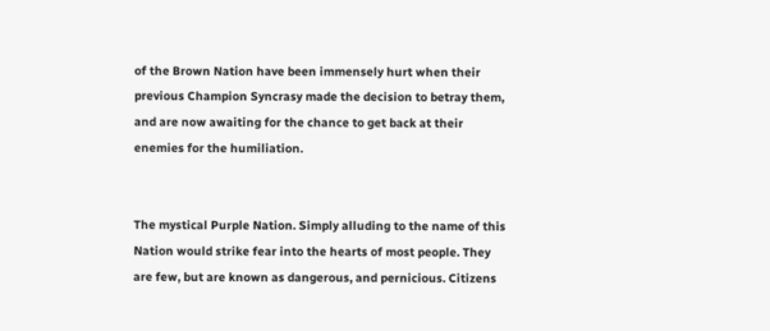of the Brown Nation have been immensely hurt when their previous Champion Syncrasy made the decision to betray them, and are now awaiting for the chance to get back at their enemies for the humiliation.


The mystical Purple Nation. Simply alluding to the name of this Nation would strike fear into the hearts of most people. They are few, but are known as dangerous, and pernicious. Citizens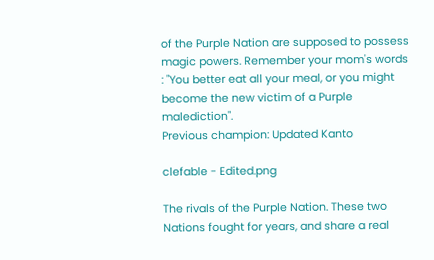of the Purple Nation are supposed to possess magic powers. Remember your mom's words : "You better eat all your meal, or you might become the new victim of a Purple malediction".
Previous champion: Updated Kanto

clefable - Edited.png

The rivals of the Purple Nation. These two Nations fought for years, and share a real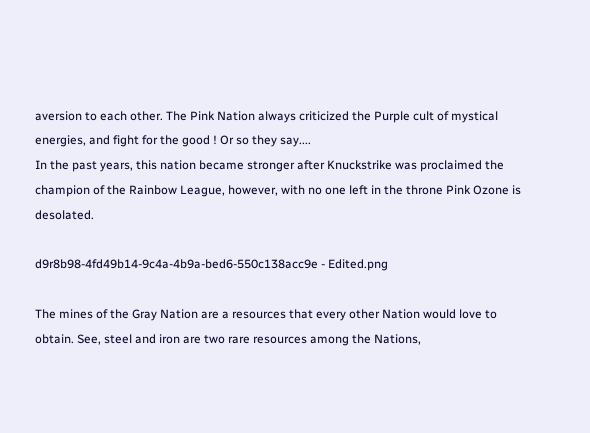aversion to each other. The Pink Nation always criticized the Purple cult of mystical energies, and fight for the good ! Or so they say....
In the past years, this nation became stronger after Knuckstrike was proclaimed the champion of the Rainbow League, however, with no one left in the throne Pink Ozone is desolated.

d9r8b98-4fd49b14-9c4a-4b9a-bed6-550c138acc9e - Edited.png

The mines of the Gray Nation are a resources that every other Nation would love to obtain. See, steel and iron are two rare resources among the Nations,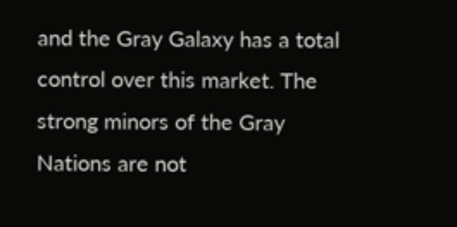and the Gray Galaxy has a total control over this market. The strong minors of the Gray Nations are not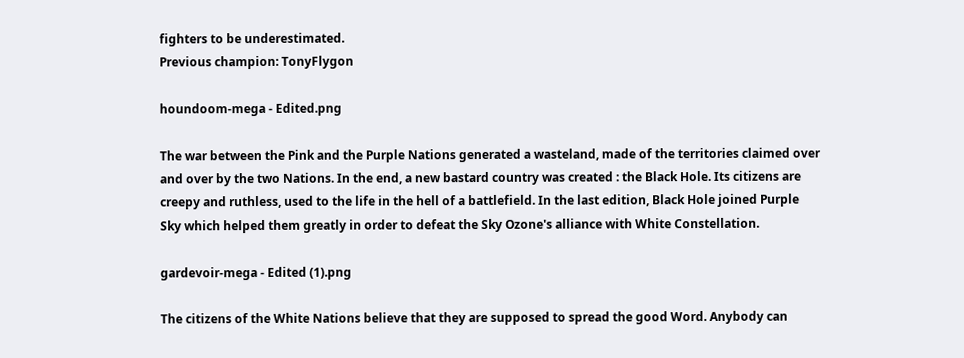fighters to be underestimated.
Previous champion: TonyFlygon

houndoom-mega - Edited.png

The war between the Pink and the Purple Nations generated a wasteland, made of the territories claimed over and over by the two Nations. In the end, a new bastard country was created : the Black Hole. Its citizens are creepy and ruthless, used to the life in the hell of a battlefield. In the last edition, Black Hole joined Purple Sky which helped them greatly in order to defeat the Sky Ozone's alliance with White Constellation.

gardevoir-mega - Edited (1).png

The citizens of the White Nations believe that they are supposed to spread the good Word. Anybody can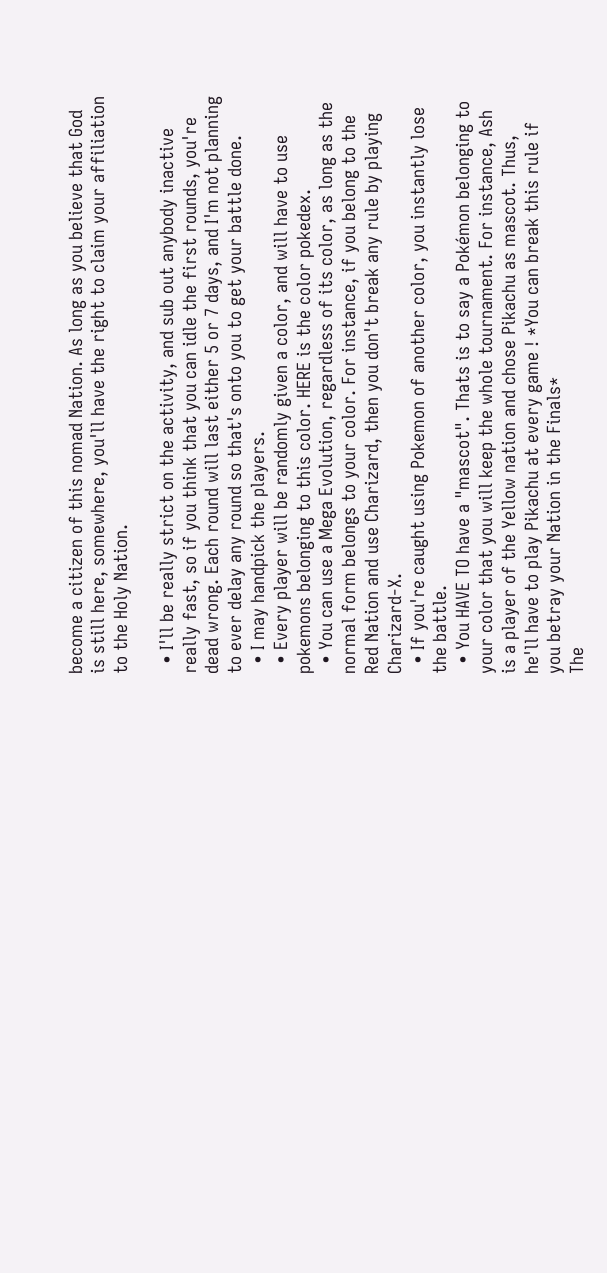become a citizen of this nomad Nation. As long as you believe that God is still here, somewhere, you'll have the right to claim your affiliation to the Holy Nation.

  • I'll be really strict on the activity, and sub out anybody inactive really fast, so if you think that you can idle the first rounds, you're dead wrong. Each round will last either 5 or 7 days, and I'm not planning to ever delay any round so that's onto you to get your battle done.
  • I may handpick the players.
  • Every player will be randomly given a color, and will have to use pokemons belonging to this color. HERE is the color pokedex.
  • You can use a Mega Evolution, regardless of its color, as long as the normal form belongs to your color. For instance, if you belong to the Red Nation and use Charizard, then you don't break any rule by playing Charizard-X.
  • If you're caught using Pokemon of another color, you instantly lose the battle.
  • You HAVE TO have a "mascot". Thats is to say a Pokémon belonging to your color that you will keep the whole tournament. For instance, Ash is a player of the Yellow nation and chose Pikachu as mascot. Thus, he'll have to play Pikachu at every game ! *You can break this rule if you betray your Nation in the Finals*
The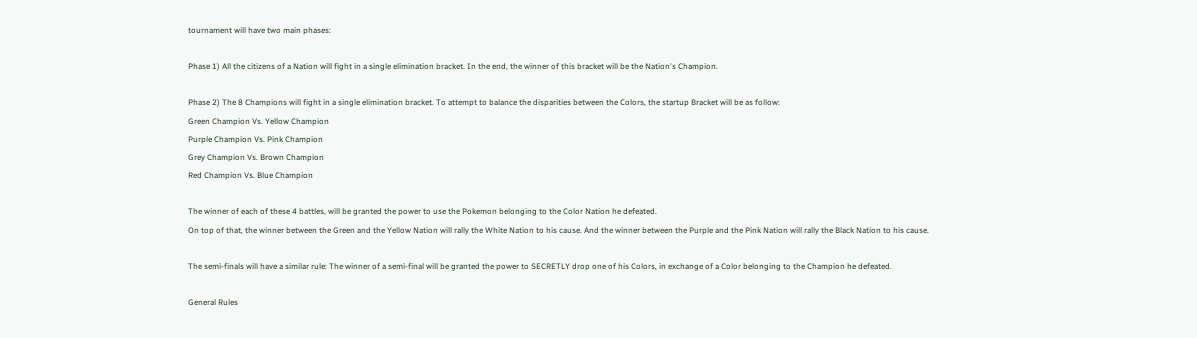tournament will have two main phases:

Phase 1) All the citizens of a Nation will fight in a single elimination bracket. In the end, the winner of this bracket will be the Nation's Champion.

Phase 2) The 8 Champions will fight in a single elimination bracket. To attempt to balance the disparities between the Colors, the startup Bracket will be as follow:
Green Champion Vs. Yellow Champion
Purple Champion Vs. Pink Champion
Grey Champion Vs. Brown Champion
Red Champion Vs. Blue Champion

The winner of each of these 4 battles, will be granted the power to use the Pokemon belonging to the Color Nation he defeated.
On top of that, the winner between the Green and the Yellow Nation will rally the White Nation to his cause. And the winner between the Purple and the Pink Nation will rally the Black Nation to his cause.

The semi-finals will have a similar rule: The winner of a semi-final will be granted the power to SECRETLY drop one of his Colors, in exchange of a Color belonging to the Champion he defeated.

General Rules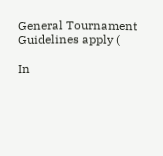General Tournament Guidelines apply (

In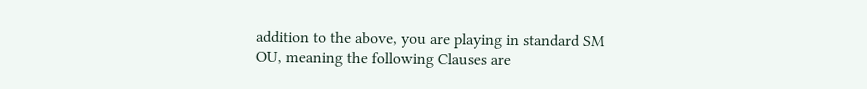addition to the above, you are playing in standard SM OU, meaning the following Clauses are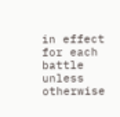in effect for each battle unless otherwise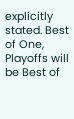explicitly stated. Best of One, Playoffs will be Best of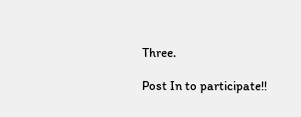Three.

Post In to participate!!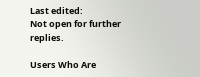Last edited:
Not open for further replies.

Users Who Are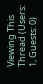Viewing This Thread (Users: 1, Guests: 0)